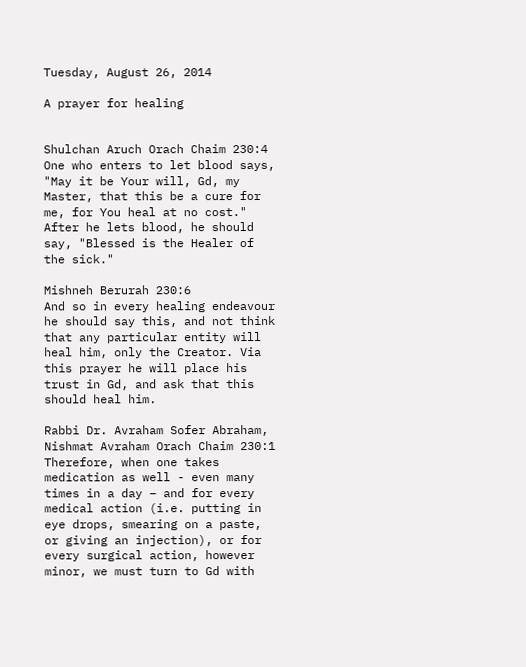Tuesday, August 26, 2014

A prayer for healing


Shulchan Aruch Orach Chaim 230:4
One who enters to let blood says, "May it be Your will, Gd, my Master, that this be a cure for me, for You heal at no cost." After he lets blood, he should say, "Blessed is the Healer of the sick."

Mishneh Berurah 230:6
And so in every healing endeavour he should say this, and not think that any particular entity will heal him, only the Creator. Via this prayer he will place his trust in Gd, and ask that this should heal him.

Rabbi Dr. Avraham Sofer Abraham, Nishmat Avraham Orach Chaim 230:1
Therefore, when one takes medication as well - even many times in a day – and for every medical action (i.e. putting in eye drops, smearing on a paste, or giving an injection), or for every surgical action, however minor, we must turn to Gd with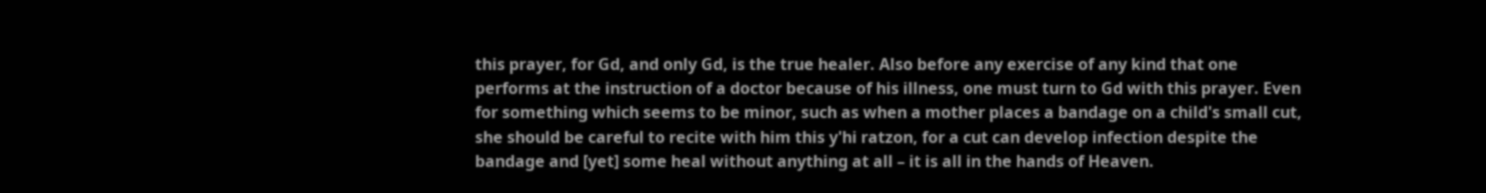this prayer, for Gd, and only Gd, is the true healer. Also before any exercise of any kind that one performs at the instruction of a doctor because of his illness, one must turn to Gd with this prayer. Even for something which seems to be minor, such as when a mother places a bandage on a child's small cut, she should be careful to recite with him this y'hi ratzon, for a cut can develop infection despite the bandage and [yet] some heal without anything at all – it is all in the hands of Heaven.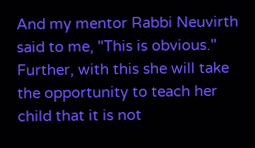And my mentor Rabbi Neuvirth said to me, "This is obvious." Further, with this she will take the opportunity to teach her child that it is not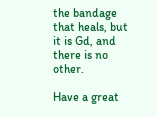the bandage that heals, but it is Gd, and there is no other.

Have a great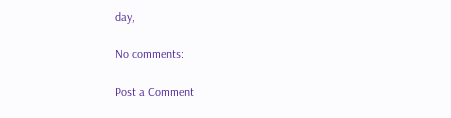day,

No comments:

Post a Comment